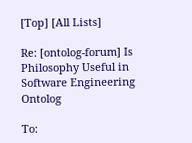[Top] [All Lists]

Re: [ontolog-forum] Is Philosophy Useful in Software Engineering Ontolog

To: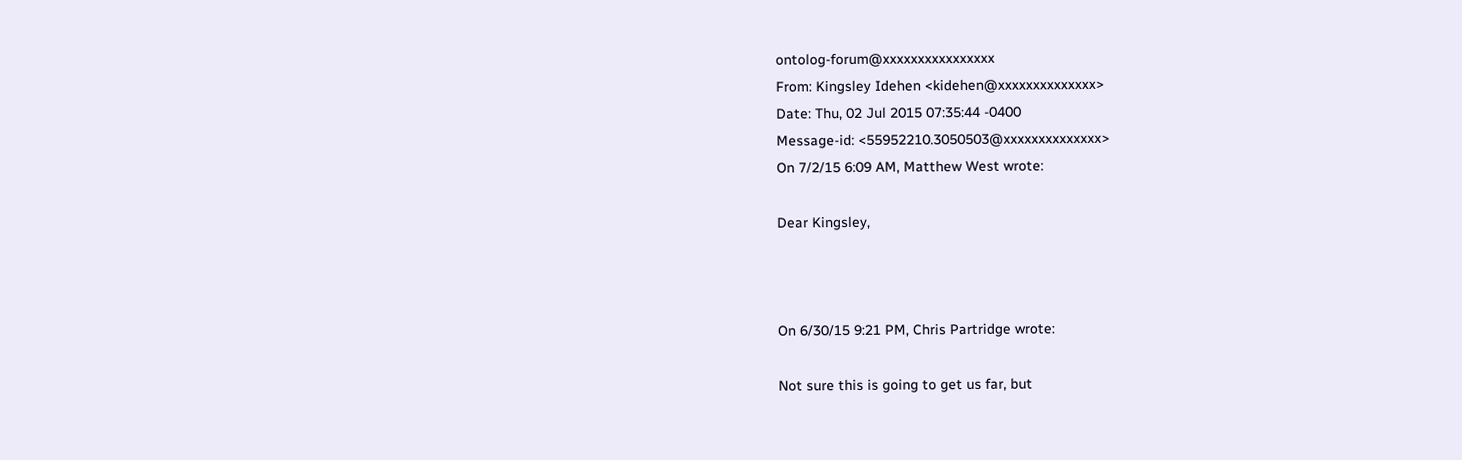ontolog-forum@xxxxxxxxxxxxxxxx
From: Kingsley Idehen <kidehen@xxxxxxxxxxxxxx>
Date: Thu, 02 Jul 2015 07:35:44 -0400
Message-id: <55952210.3050503@xxxxxxxxxxxxxx>
On 7/2/15 6:09 AM, Matthew West wrote:

Dear Kingsley,



On 6/30/15 9:21 PM, Chris Partridge wrote:

Not sure this is going to get us far, but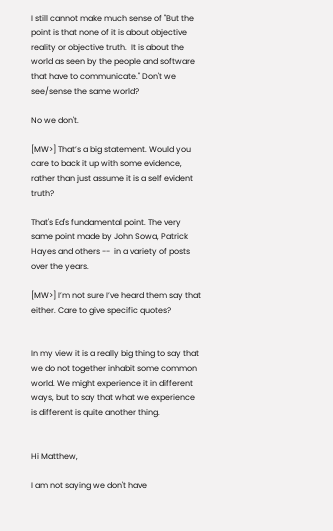I still cannot make much sense of "But the point is that none of it is about objective reality or objective truth.  It is about the world as seen by the people and software that have to communicate." Don't we see/sense the same world?

No we don't.

[MW>] That’s a big statement. Would you care to back it up with some evidence, rather than just assume it is a self evident truth?

That's Ed's fundamental point. The very same point made by John Sowa, Patrick Hayes and others --  in a variety of posts over the years.

[MW>] I’m not sure I’ve heard them say that either. Care to give specific quotes?


In my view it is a really big thing to say that we do not together inhabit some common world. We might experience it in different ways, but to say that what we experience is different is quite another thing.


Hi Matthew,

I am not saying we don't have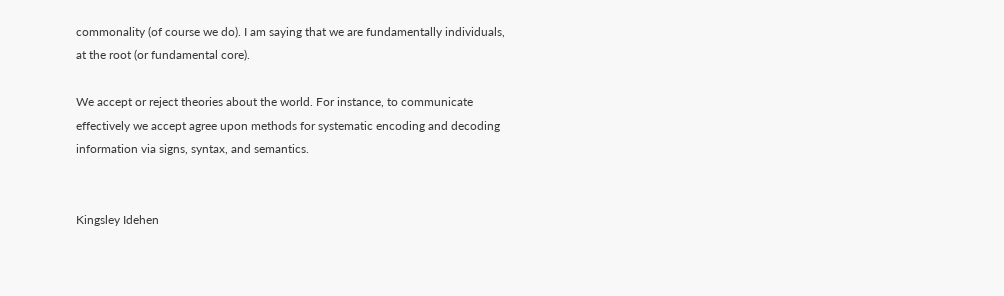commonality (of course we do). I am saying that we are fundamentally individuals, at the root (or fundamental core).

We accept or reject theories about the world. For instance, to communicate effectively we accept agree upon methods for systematic encoding and decoding information via signs, syntax, and semantics.


Kingsley Idehen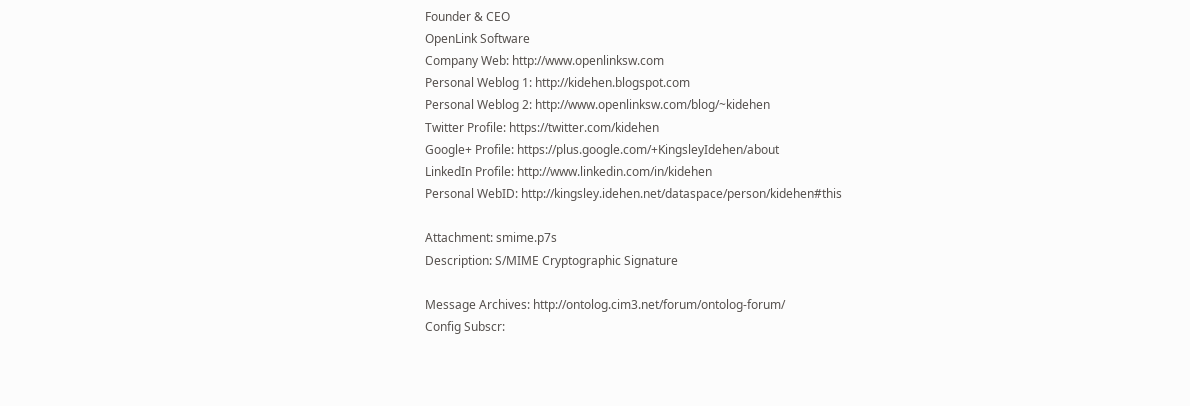Founder & CEO
OpenLink Software
Company Web: http://www.openlinksw.com
Personal Weblog 1: http://kidehen.blogspot.com
Personal Weblog 2: http://www.openlinksw.com/blog/~kidehen
Twitter Profile: https://twitter.com/kidehen
Google+ Profile: https://plus.google.com/+KingsleyIdehen/about
LinkedIn Profile: http://www.linkedin.com/in/kidehen
Personal WebID: http://kingsley.idehen.net/dataspace/person/kidehen#this

Attachment: smime.p7s
Description: S/MIME Cryptographic Signature

Message Archives: http://ontolog.cim3.net/forum/ontolog-forum/
Config Subscr: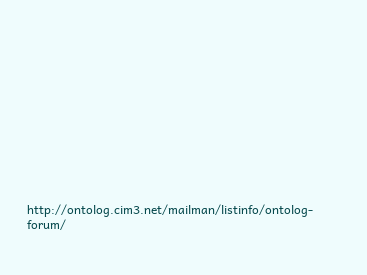http://ontolog.cim3.net/mailman/listinfo/ontolog-forum/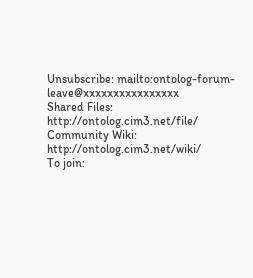Unsubscribe: mailto:ontolog-forum-leave@xxxxxxxxxxxxxxxx
Shared Files: http://ontolog.cim3.net/file/
Community Wiki: http://ontolog.cim3.net/wiki/
To join: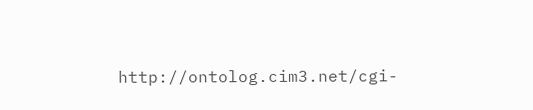http://ontolog.cim3.net/cgi-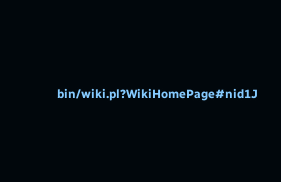bin/wiki.pl?WikiHomePage#nid1J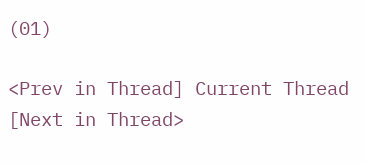(01)

<Prev in Thread] Current Thread [Next in Thread>